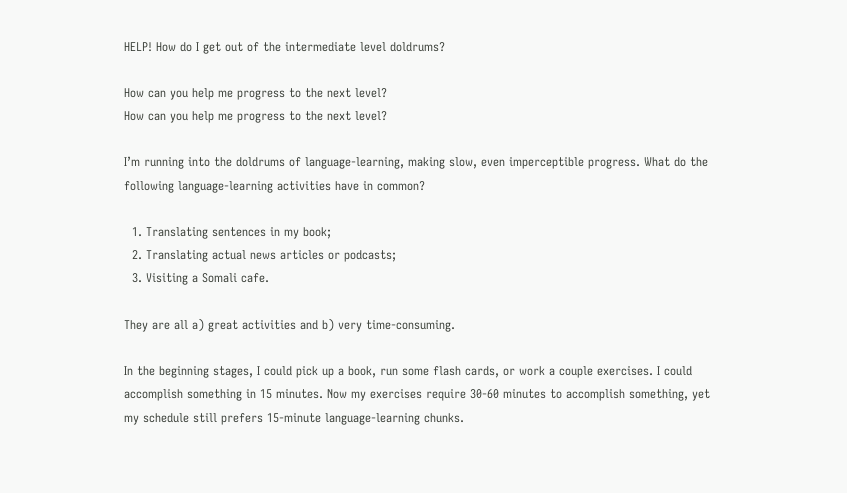HELP! How do I get out of the intermediate level doldrums?

How can you help me progress to the next level?
How can you help me progress to the next level?

I’m running into the doldrums of language-learning, making slow, even imperceptible progress. What do the following language-learning activities have in common?

  1. Translating sentences in my book;
  2. Translating actual news articles or podcasts;
  3. Visiting a Somali cafe.

They are all a) great activities and b) very time-consuming.

In the beginning stages, I could pick up a book, run some flash cards, or work a couple exercises. I could accomplish something in 15 minutes. Now my exercises require 30-60 minutes to accomplish something, yet my schedule still prefers 15-minute language-learning chunks.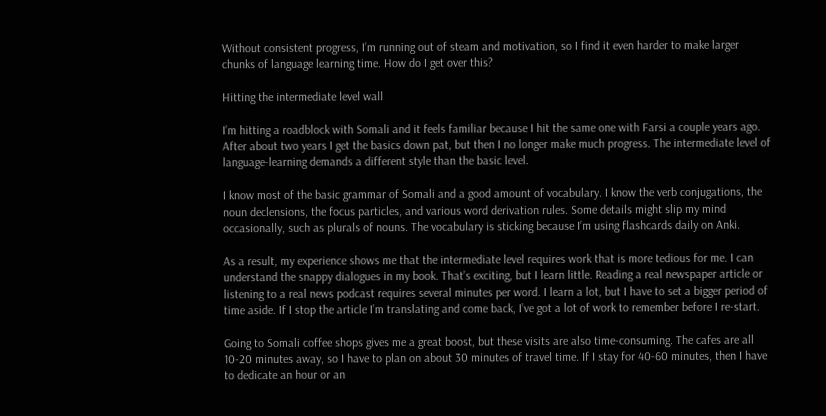Without consistent progress, I’m running out of steam and motivation, so I find it even harder to make larger chunks of language learning time. How do I get over this?

Hitting the intermediate level wall

I’m hitting a roadblock with Somali and it feels familiar because I hit the same one with Farsi a couple years ago. After about two years I get the basics down pat, but then I no longer make much progress. The intermediate level of language-learning demands a different style than the basic level.

I know most of the basic grammar of Somali and a good amount of vocabulary. I know the verb conjugations, the noun declensions, the focus particles, and various word derivation rules. Some details might slip my mind occasionally, such as plurals of nouns. The vocabulary is sticking because I’m using flashcards daily on Anki.

As a result, my experience shows me that the intermediate level requires work that is more tedious for me. I can understand the snappy dialogues in my book. That’s exciting, but I learn little. Reading a real newspaper article or listening to a real news podcast requires several minutes per word. I learn a lot, but I have to set a bigger period of time aside. If I stop the article I’m translating and come back, I’ve got a lot of work to remember before I re-start.

Going to Somali coffee shops gives me a great boost, but these visits are also time-consuming. The cafes are all 10-20 minutes away, so I have to plan on about 30 minutes of travel time. If I stay for 40-60 minutes, then I have to dedicate an hour or an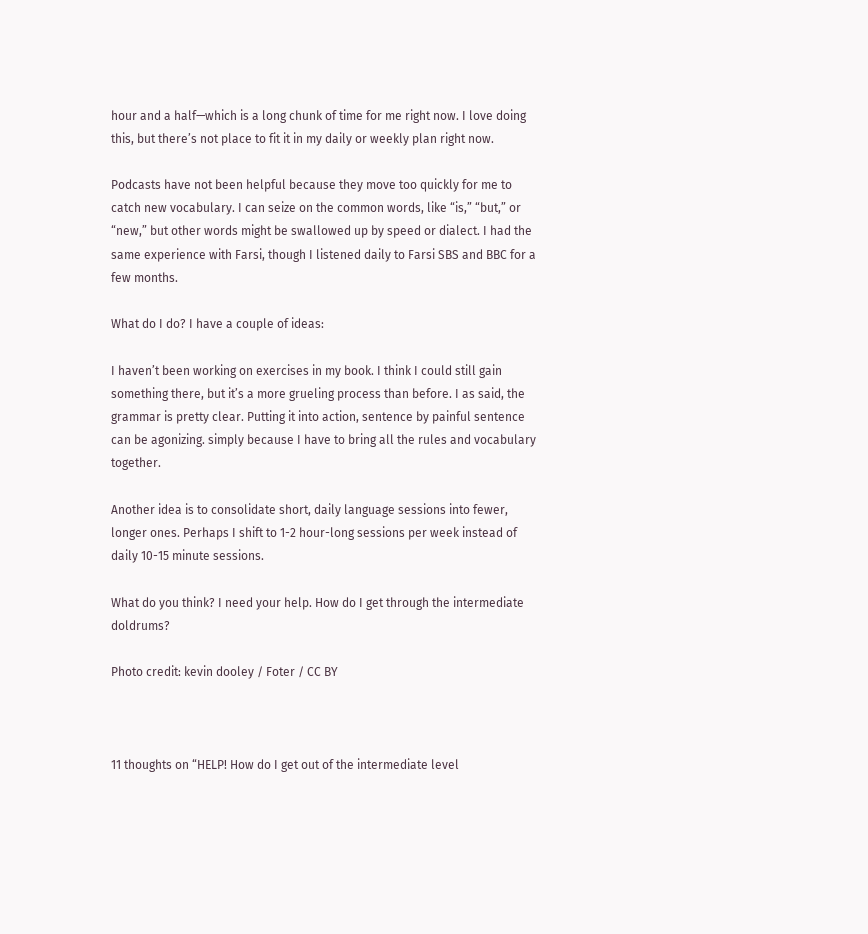hour and a half—which is a long chunk of time for me right now. I love doing this, but there’s not place to fit it in my daily or weekly plan right now.

Podcasts have not been helpful because they move too quickly for me to catch new vocabulary. I can seize on the common words, like “is,” “but,” or “new,” but other words might be swallowed up by speed or dialect. I had the same experience with Farsi, though I listened daily to Farsi SBS and BBC for a few months.

What do I do? I have a couple of ideas:

I haven’t been working on exercises in my book. I think I could still gain something there, but it’s a more grueling process than before. I as said, the grammar is pretty clear. Putting it into action, sentence by painful sentence can be agonizing. simply because I have to bring all the rules and vocabulary together.

Another idea is to consolidate short, daily language sessions into fewer, longer ones. Perhaps I shift to 1-2 hour-long sessions per week instead of daily 10-15 minute sessions.

What do you think? I need your help. How do I get through the intermediate doldrums?

Photo credit: kevin dooley / Foter / CC BY



11 thoughts on “HELP! How do I get out of the intermediate level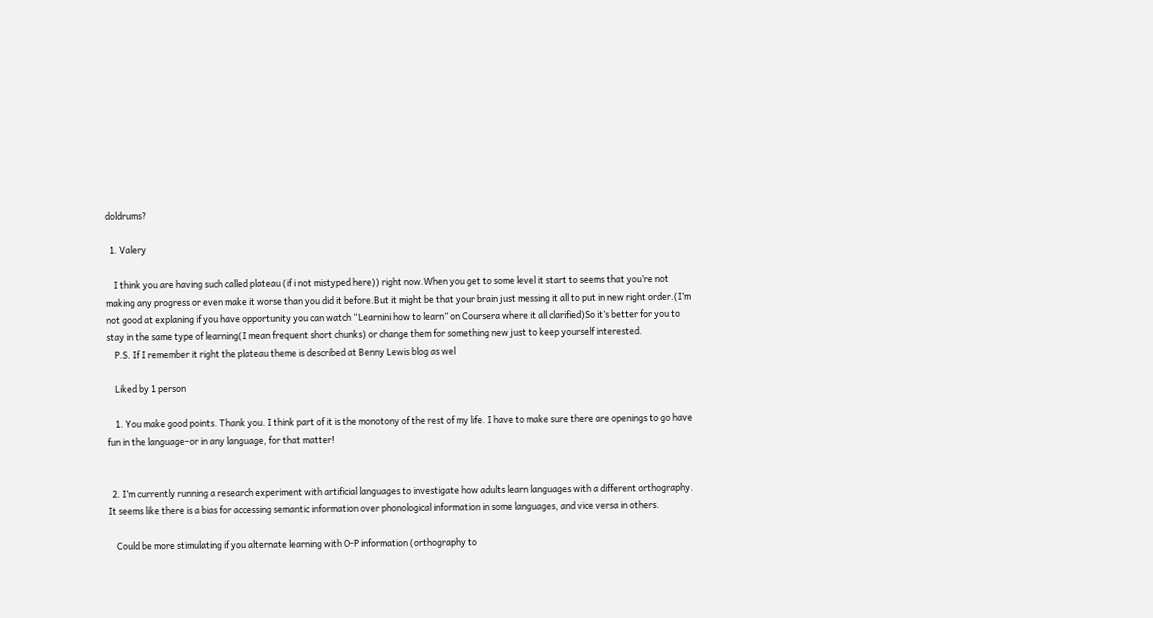doldrums?

  1. Valery

    I think you are having such called plateau (if i not mistyped here)) right now.When you get to some level it start to seems that you’re not making any progress or even make it worse than you did it before.But it might be that your brain just messing it all to put in new right order.(I’m not good at explaning if you have opportunity you can watch “Learnini how to learn” on Coursera where it all clarified)So it’s better for you to stay in the same type of learning(I mean frequent short chunks) or change them for something new just to keep yourself interested.
    P.S. If I remember it right the plateau theme is described at Benny Lewis blog as wel

    Liked by 1 person

    1. You make good points. Thank you. I think part of it is the monotony of the rest of my life. I have to make sure there are openings to go have fun in the language–or in any language, for that matter!


  2. I’m currently running a research experiment with artificial languages to investigate how adults learn languages with a different orthography. It seems like there is a bias for accessing semantic information over phonological information in some languages, and vice versa in others.

    Could be more stimulating if you alternate learning with O-P information (orthography to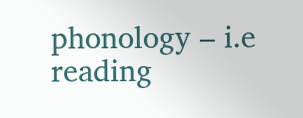phonology – i.e reading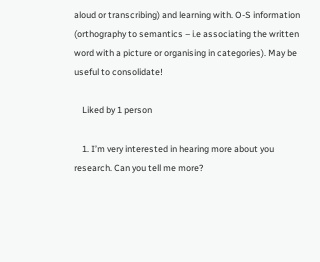aloud or transcribing) and learning with. O-S information (orthography to semantics – i.e associating the written word with a picture or organising in categories). May be useful to consolidate!

    Liked by 1 person

    1. I’m very interested in hearing more about you research. Can you tell me more?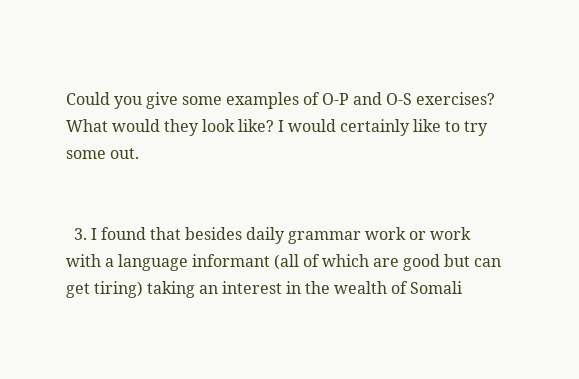Could you give some examples of O-P and O-S exercises? What would they look like? I would certainly like to try some out.


  3. I found that besides daily grammar work or work with a language informant (all of which are good but can get tiring) taking an interest in the wealth of Somali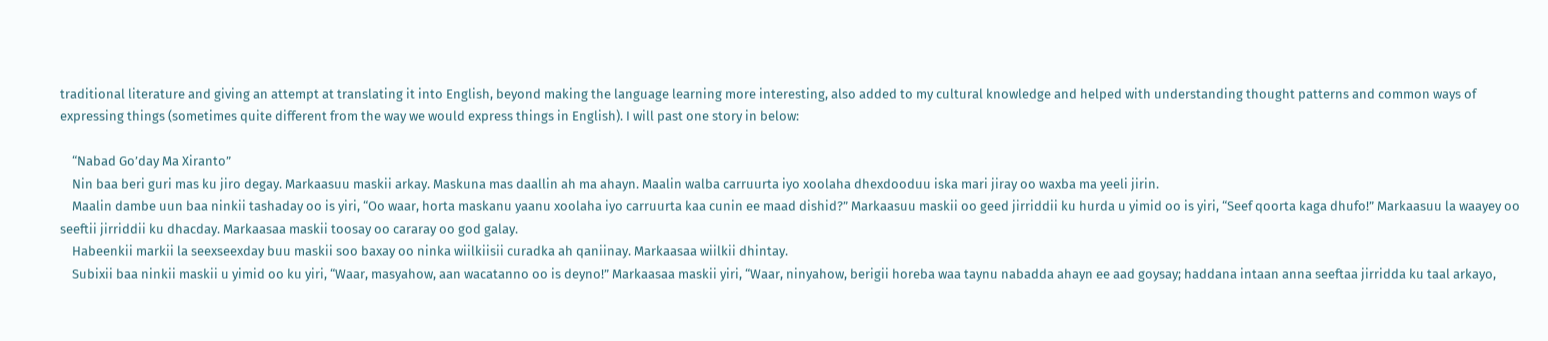traditional literature and giving an attempt at translating it into English, beyond making the language learning more interesting, also added to my cultural knowledge and helped with understanding thought patterns and common ways of expressing things (sometimes quite different from the way we would express things in English). I will past one story in below:

    “Nabad Go’day Ma Xiranto”
    Nin baa beri guri mas ku jiro degay. Markaasuu maskii arkay. Maskuna mas daallin ah ma ahayn. Maalin walba carruurta iyo xoolaha dhexdooduu iska mari jiray oo waxba ma yeeli jirin.
    Maalin dambe uun baa ninkii tashaday oo is yiri, “Oo waar, horta maskanu yaanu xoolaha iyo carruurta kaa cunin ee maad dishid?” Markaasuu maskii oo geed jirriddii ku hurda u yimid oo is yiri, “Seef qoorta kaga dhufo!” Markaasuu la waayey oo seeftii jirriddii ku dhacday. Markaasaa maskii toosay oo cararay oo god galay.
    Habeenkii markii la seexseexday buu maskii soo baxay oo ninka wiilkiisii curadka ah qaniinay. Markaasaa wiilkii dhintay.
    Subixii baa ninkii maskii u yimid oo ku yiri, “Waar, masyahow, aan wacatanno oo is deyno!” Markaasaa maskii yiri, “Waar, ninyahow, berigii horeba waa taynu nabadda ahayn ee aad goysay; haddana intaan anna seeftaa jirridda ku taal arkayo,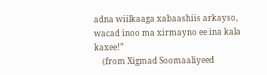adna wiilkaaga xabaashiis arkayso, wacad inoo ma xirmayno ee ina kala kaxee!”
    (from Xigmad Soomaaliyeed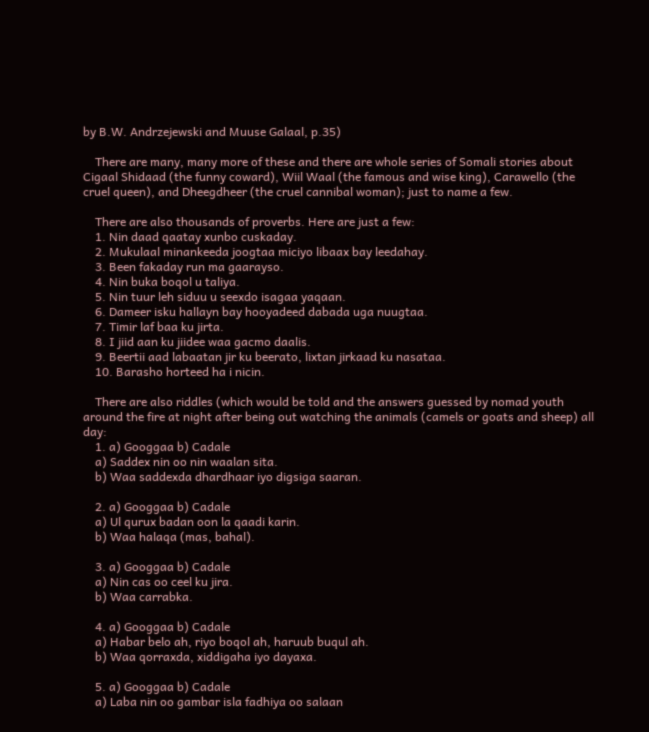by B.W. Andrzejewski and Muuse Galaal, p.35)

    There are many, many more of these and there are whole series of Somali stories about Cigaal Shidaad (the funny coward), Wiil Waal (the famous and wise king), Carawello (the cruel queen), and Dheegdheer (the cruel cannibal woman); just to name a few.

    There are also thousands of proverbs. Here are just a few:
    1. Nin daad qaatay xunbo cuskaday.
    2. Mukulaal minankeeda joogtaa miciyo libaax bay leedahay.
    3. Been fakaday run ma gaarayso.
    4. Nin buka boqol u taliya.
    5. Nin tuur leh siduu u seexdo isagaa yaqaan.
    6. Dameer isku hallayn bay hooyadeed dabada uga nuugtaa.
    7. Timir laf baa ku jirta.
    8. I jiid aan ku jiidee waa gacmo daalis.
    9. Beertii aad labaatan jir ku beerato, lixtan jirkaad ku nasataa.
    10. Barasho horteed ha i nicin.

    There are also riddles (which would be told and the answers guessed by nomad youth around the fire at night after being out watching the animals (camels or goats and sheep) all day:
    1. a) Googgaa b) Cadale
    a) Saddex nin oo nin waalan sita.
    b) Waa saddexda dhardhaar iyo digsiga saaran.

    2. a) Googgaa b) Cadale
    a) Ul qurux badan oon la qaadi karin.
    b) Waa halaqa (mas, bahal).

    3. a) Googgaa b) Cadale
    a) Nin cas oo ceel ku jira.
    b) Waa carrabka.

    4. a) Googgaa b) Cadale
    a) Habar belo ah, riyo boqol ah, haruub buqul ah.
    b) Waa qorraxda, xiddigaha iyo dayaxa.

    5. a) Googgaa b) Cadale
    a) Laba nin oo gambar isla fadhiya oo salaan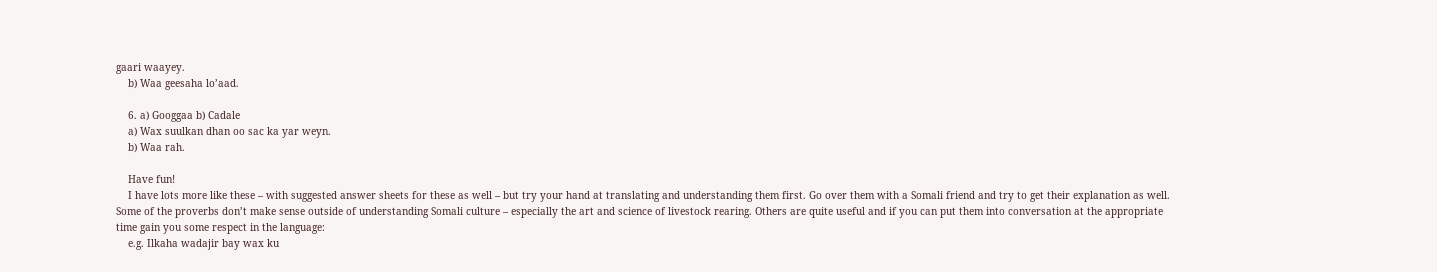gaari waayey.
    b) Waa geesaha lo’aad.

    6. a) Googgaa b) Cadale
    a) Wax suulkan dhan oo sac ka yar weyn.
    b) Waa rah.

    Have fun!
    I have lots more like these – with suggested answer sheets for these as well – but try your hand at translating and understanding them first. Go over them with a Somali friend and try to get their explanation as well. Some of the proverbs don’t make sense outside of understanding Somali culture – especially the art and science of livestock rearing. Others are quite useful and if you can put them into conversation at the appropriate time gain you some respect in the language:
    e.g. Ilkaha wadajir bay wax ku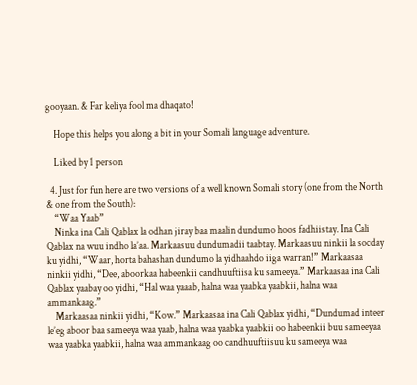gooyaan. & Far keliya fool ma dhaqato!

    Hope this helps you along a bit in your Somali language adventure.

    Liked by 1 person

  4. Just for fun here are two versions of a well known Somali story (one from the North & one from the South):
    “Waa Yaab”
    Ninka ina Cali Qablax la odhan jiray baa maalin dundumo hoos fadhiistay. Ina Cali Qablax na wuu indho la’aa. Markaasuu dundumadii taabtay. Markaasuu ninkii la socday ku yidhi, “Waar, horta bahashan dundumo la yidhaahdo iiga warran!” Markaasaa ninkii yidhi, “Dee, aboorkaa habeenkii candhuuftiisa ku sameeya.” Markaasaa ina Cali Qablax yaabay oo yidhi, “Hal waa yaaab, halna waa yaabka yaabkii, halna waa ammankaag.”
    Markaasaa ninkii yidhi, “Kow.” Markaasaa ina Cali Qablax yidhi, “Dundumad inteer le’eg aboor baa sameeya waa yaab, halna waa yaabka yaabkii oo habeenkii buu sameeyaa waa yaabka yaabkii, halna waa ammankaag oo candhuuftiisuu ku sameeya waa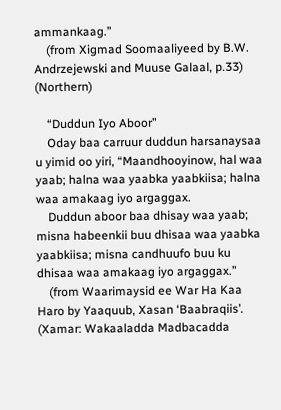ammankaag.”
    (from Xigmad Soomaaliyeed by B.W. Andrzejewski and Muuse Galaal, p.33) (Northern)

    “Duddun Iyo Aboor”
    Oday baa carruur duddun harsanaysaa u yimid oo yiri, “Maandhooyinow, hal waa yaab; halna waa yaabka yaabkiisa; halna waa amakaag iyo argaggax.
    Duddun aboor baa dhisay waa yaab; misna habeenkii buu dhisaa waa yaabka yaabkiisa; misna candhuufo buu ku dhisaa waa amakaag iyo argaggax.”
    (from Waarimaysid ee War Ha Kaa Haro by Yaaquub, Xasan ‘Baabraqiis’. (Xamar: Wakaaladda Madbacadda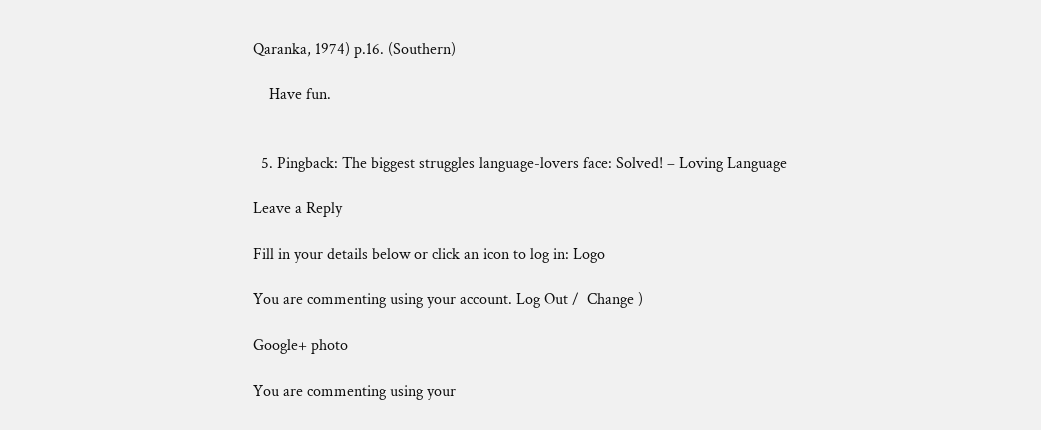Qaranka, 1974) p.16. (Southern)

    Have fun.


  5. Pingback: The biggest struggles language-lovers face: Solved! – Loving Language

Leave a Reply

Fill in your details below or click an icon to log in: Logo

You are commenting using your account. Log Out /  Change )

Google+ photo

You are commenting using your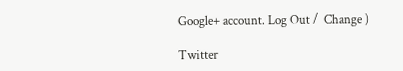Google+ account. Log Out /  Change )

Twitter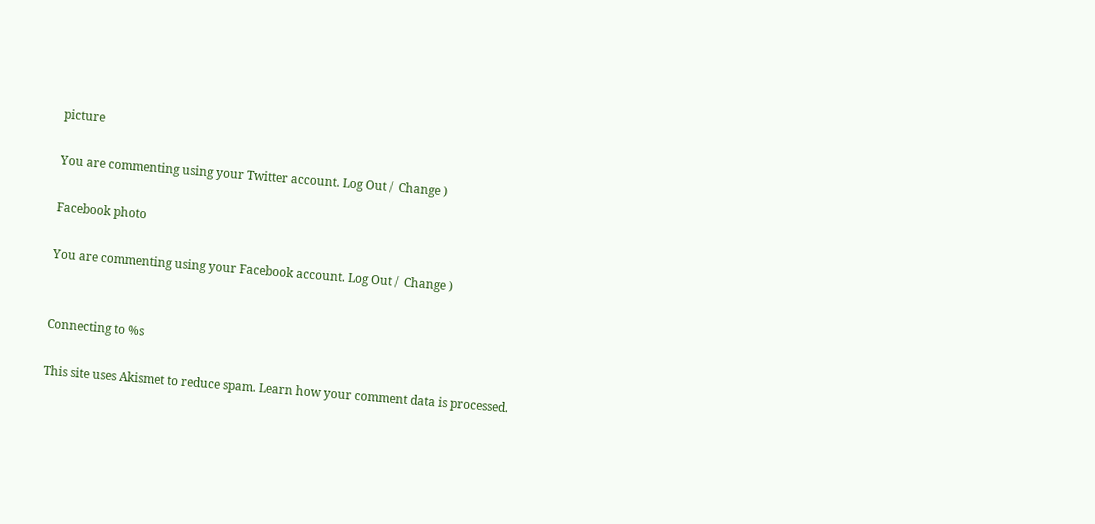picture

You are commenting using your Twitter account. Log Out /  Change )

Facebook photo

You are commenting using your Facebook account. Log Out /  Change )


Connecting to %s

This site uses Akismet to reduce spam. Learn how your comment data is processed.